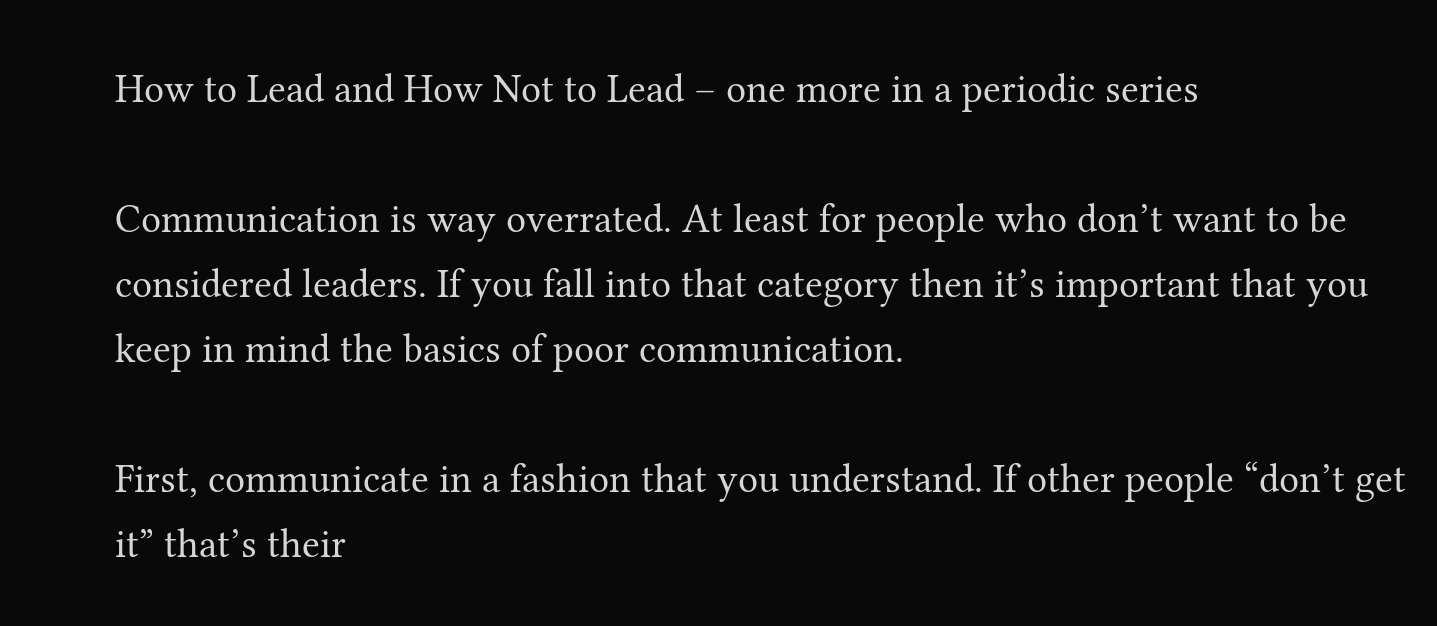How to Lead and How Not to Lead – one more in a periodic series

Communication is way overrated. At least for people who don’t want to be considered leaders. If you fall into that category then it’s important that you keep in mind the basics of poor communication.

First, communicate in a fashion that you understand. If other people “don’t get it” that’s their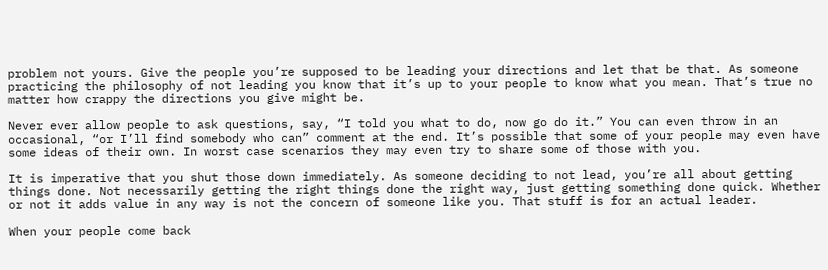problem not yours. Give the people you’re supposed to be leading your directions and let that be that. As someone practicing the philosophy of not leading you know that it’s up to your people to know what you mean. That’s true no matter how crappy the directions you give might be.

Never ever allow people to ask questions, say, “I told you what to do, now go do it.” You can even throw in an occasional, “or I’ll find somebody who can” comment at the end. It’s possible that some of your people may even have some ideas of their own. In worst case scenarios they may even try to share some of those with you.

It is imperative that you shut those down immediately. As someone deciding to not lead, you’re all about getting things done. Not necessarily getting the right things done the right way, just getting something done quick. Whether or not it adds value in any way is not the concern of someone like you. That stuff is for an actual leader.

When your people come back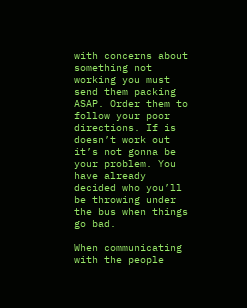with concerns about something not working you must send them packing ASAP. Order them to follow your poor directions. If is doesn’t work out it’s not gonna be your problem. You have already decided who you’ll be throwing under the bus when things go bad.

When communicating with the people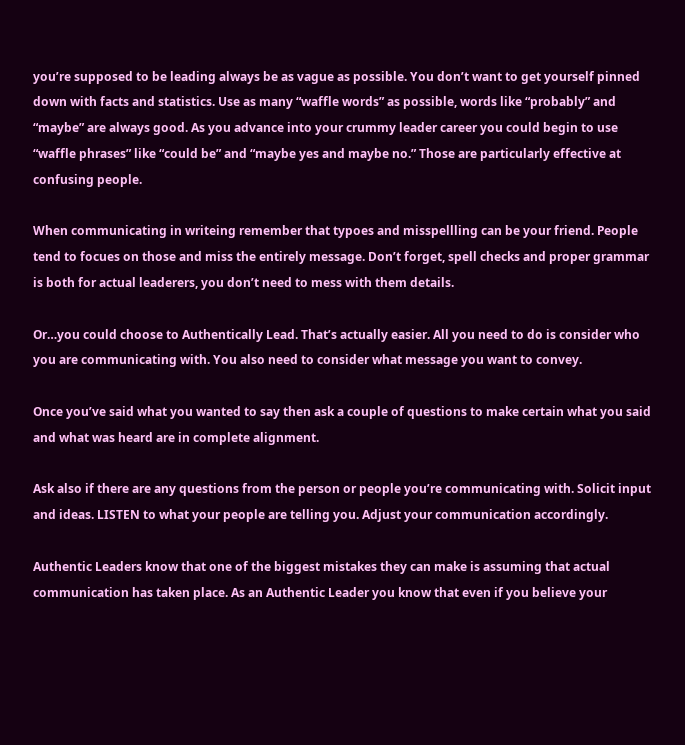you’re supposed to be leading always be as vague as possible. You don’t want to get yourself pinned down with facts and statistics. Use as many “waffle words” as possible, words like “probably” and “maybe” are always good. As you advance into your crummy leader career you could begin to use “waffle phrases” like “could be” and “maybe yes and maybe no.” Those are particularly effective at confusing people.

When communicating in writeing remember that typoes and misspellling can be your friend. People tend to focues on those and miss the entirely message. Don’t forget, spell checks and proper grammar is both for actual leaderers, you don’t need to mess with them details.

Or…you could choose to Authentically Lead. That’s actually easier. All you need to do is consider who you are communicating with. You also need to consider what message you want to convey.

Once you’ve said what you wanted to say then ask a couple of questions to make certain what you said and what was heard are in complete alignment.

Ask also if there are any questions from the person or people you’re communicating with. Solicit input and ideas. LISTEN to what your people are telling you. Adjust your communication accordingly.

Authentic Leaders know that one of the biggest mistakes they can make is assuming that actual communication has taken place. As an Authentic Leader you know that even if you believe your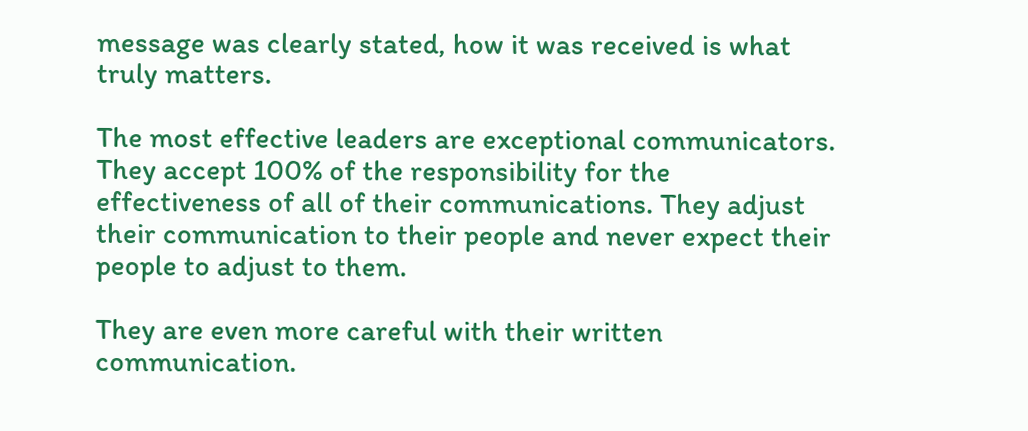message was clearly stated, how it was received is what truly matters.

The most effective leaders are exceptional communicators. They accept 100% of the responsibility for the effectiveness of all of their communications. They adjust their communication to their people and never expect their people to adjust to them.

They are even more careful with their written communication.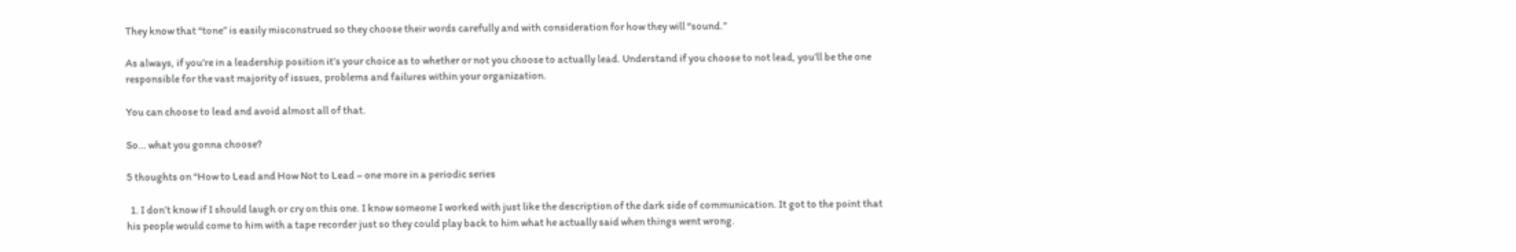They know that “tone” is easily misconstrued so they choose their words carefully and with consideration for how they will “sound.”

As always, if you’re in a leadership position it’s your choice as to whether or not you choose to actually lead. Understand if you choose to not lead, you’ll be the one responsible for the vast majority of issues, problems and failures within your organization.

You can choose to lead and avoid almost all of that.

So… what you gonna choose?

5 thoughts on “How to Lead and How Not to Lead – one more in a periodic series

  1. I don’t know if I should laugh or cry on this one. I know someone I worked with just like the description of the dark side of communication. It got to the point that his people would come to him with a tape recorder just so they could play back to him what he actually said when things went wrong.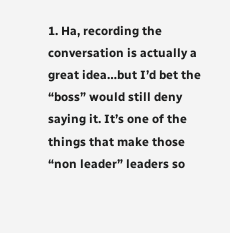1. Ha, recording the conversation is actually a great idea…but I’d bet the “boss” would still deny saying it. It’s one of the things that make those “non leader” leaders so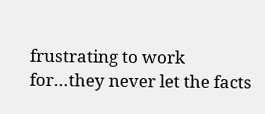frustrating to work for…they never let the facts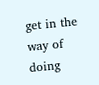get in the way of doing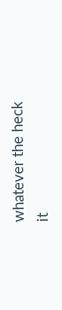whatever the heck it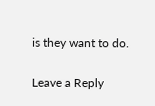is they want to do.

Leave a Reply